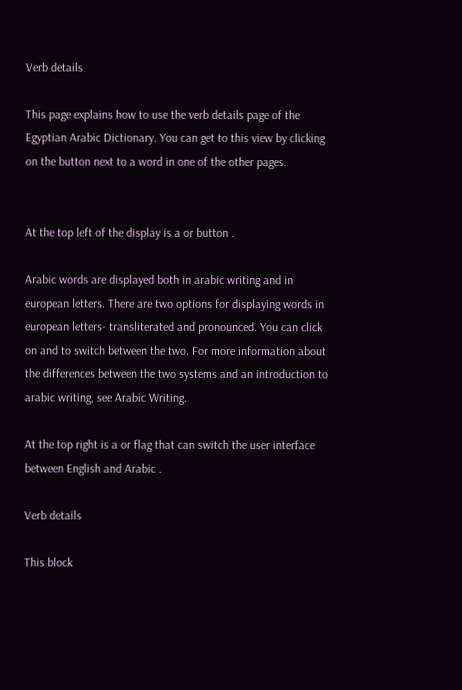Verb details

This page explains how to use the verb details page of the Egyptian Arabic Dictionary. You can get to this view by clicking on the button next to a word in one of the other pages.


At the top left of the display is a or button .

Arabic words are displayed both in arabic writing and in european letters. There are two options for displaying words in european letters- transliterated and pronounced. You can click on and to switch between the two. For more information about the differences between the two systems and an introduction to arabic writing, see Arabic Writing.

At the top right is a or flag that can switch the user interface between English and Arabic .

Verb details

This block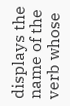displays the name of the verb whose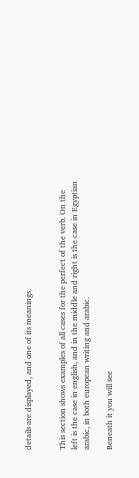details are displayed, and one of its meanings.


This section shows examples of all cases for the perfect of the verb. On the left is the case in english, and in the middle and right is the case in Egyptian arabic, in both european writing and arabic.

Beneath it you will see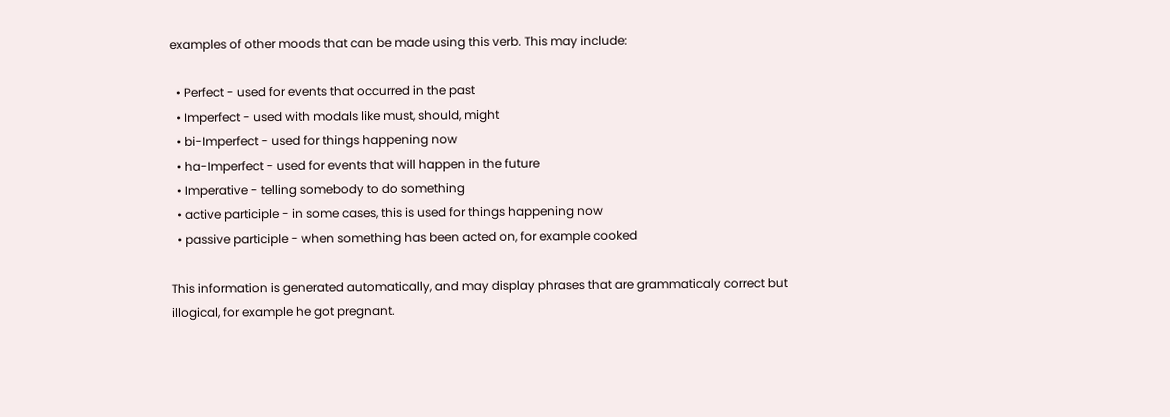examples of other moods that can be made using this verb. This may include:

  • Perfect - used for events that occurred in the past
  • Imperfect - used with modals like must, should, might
  • bi-Imperfect - used for things happening now
  • ha-Imperfect - used for events that will happen in the future
  • Imperative - telling somebody to do something
  • active participle - in some cases, this is used for things happening now
  • passive participle - when something has been acted on, for example cooked

This information is generated automatically, and may display phrases that are grammaticaly correct but illogical, for example he got pregnant.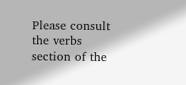Please consult the verbs section of the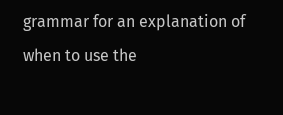grammar for an explanation of when to use the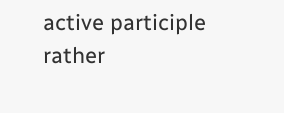active participle rather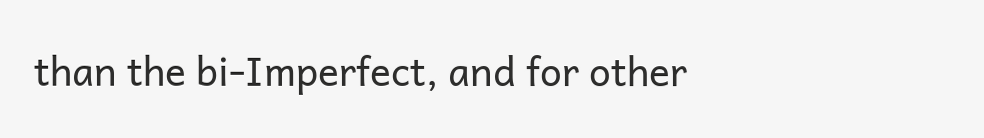than the bi-Imperfect, and for other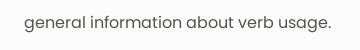general information about verb usage.